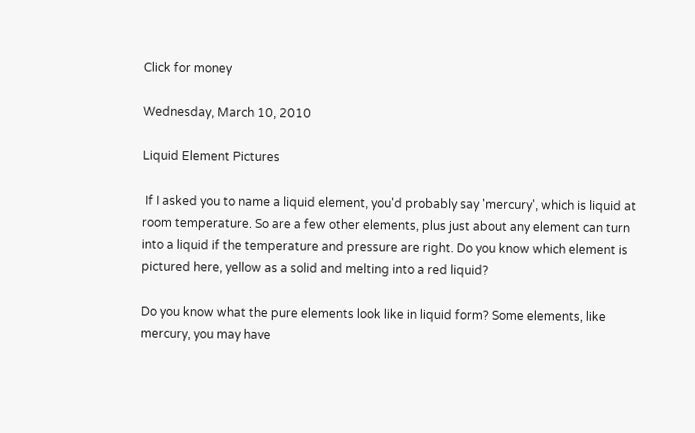Click for money

Wednesday, March 10, 2010

Liquid Element Pictures

 If I asked you to name a liquid element, you'd probably say 'mercury', which is liquid at room temperature. So are a few other elements, plus just about any element can turn into a liquid if the temperature and pressure are right. Do you know which element is pictured here, yellow as a solid and melting into a red liquid?

Do you know what the pure elements look like in liquid form? Some elements, like mercury, you may have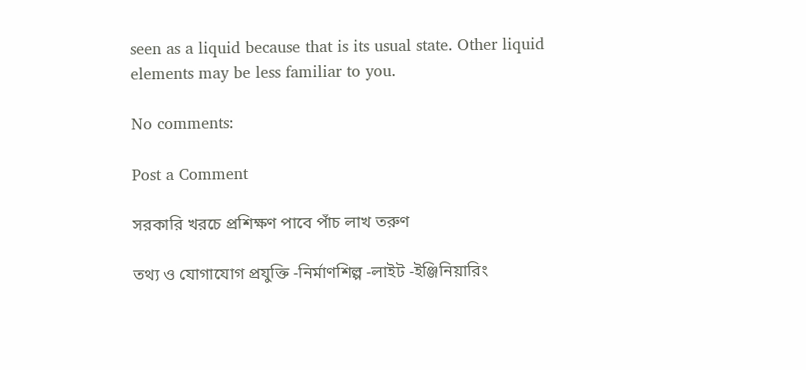seen as a liquid because that is its usual state. Other liquid elements may be less familiar to you.

No comments:

Post a Comment

সরকারি খরচে প্রশিক্ষণ পাবে পাঁচ লাখ তরুণ

তথ্য ও যোগাযোগ প্রযুক্তি -নির্মাণশিল্প -লাইট -ইঞ্জিনিয়ারিং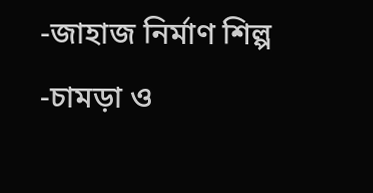-জাহাজ নির্মাণ শিল্প -চামড়া ও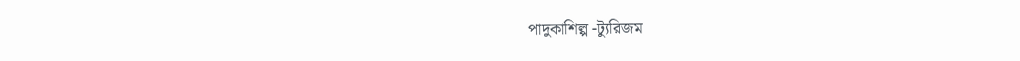পাদুকাশিল্প -ট্যুরিজম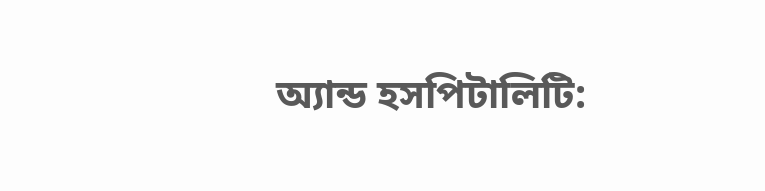অ্যান্ড হসপিটালিটি: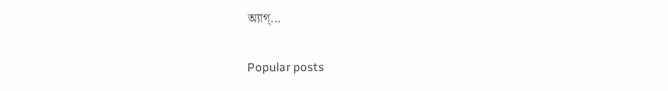অ্যাগ্...

Popular posts